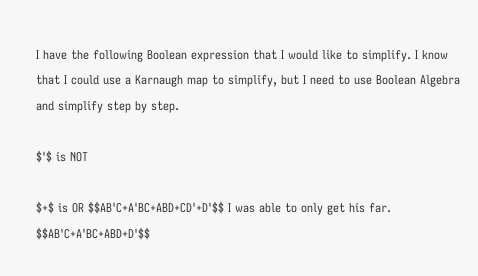I have the following Boolean expression that I would like to simplify. I know that I could use a Karnaugh map to simplify, but I need to use Boolean Algebra and simplify step by step.

$'$ is NOT

$+$ is OR $$AB'C+A'BC+ABD+CD'+D'$$ I was able to only get his far. $$AB'C+A'BC+ABD+D'$$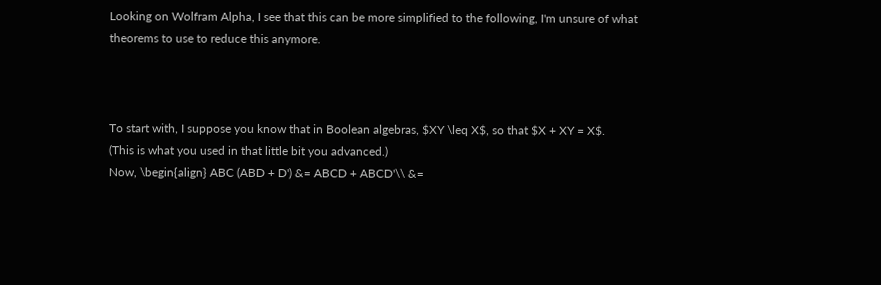Looking on Wolfram Alpha, I see that this can be more simplified to the following, I'm unsure of what theorems to use to reduce this anymore.



To start with, I suppose you know that in Boolean algebras, $XY \leq X$, so that $X + XY = X$.
(This is what you used in that little bit you advanced.)
Now, \begin{align} ABC (ABD + D') &= ABCD + ABCD'\\ &=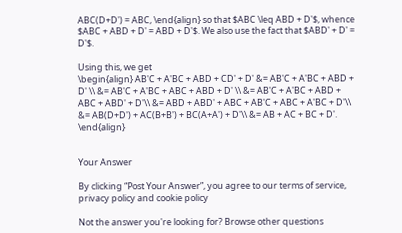ABC(D+D') = ABC, \end{align} so that $ABC \leq ABD + D'$, whence $ABC + ABD + D' = ABD + D'$. We also use the fact that $ABD' + D' = D'$.

Using this, we get
\begin{align} AB'C + A'BC + ABD + CD' + D' &= AB'C + A'BC + ABD + D' \\ &= AB'C + A'BC + ABC + ABD + D' \\ &= AB'C + A'BC + ABD + ABC + ABD' + D'\\ &= ABD + ABD' + ABC + AB'C + ABC + A'BC + D'\\ &= AB(D+D') + AC(B+B') + BC(A+A') + D'\\ &= AB + AC + BC + D'. \end{align}


Your Answer

By clicking “Post Your Answer”, you agree to our terms of service, privacy policy and cookie policy

Not the answer you're looking for? Browse other questions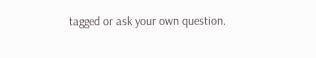tagged or ask your own question.